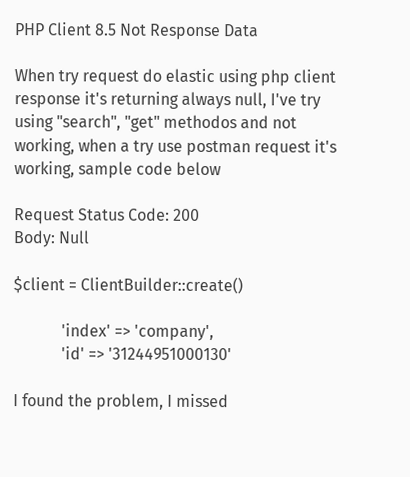PHP Client 8.5 Not Response Data

When try request do elastic using php client response it's returning always null, I've try using "search", "get" methodos and not working, when a try use postman request it's working, sample code below

Request Status Code: 200
Body: Null

$client = ClientBuilder::create()

            'index' => 'company',
            'id' => '31244951000130'

I found the problem, I missed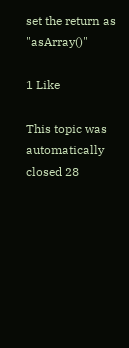set the return as "asArray()"

1 Like

This topic was automatically closed 28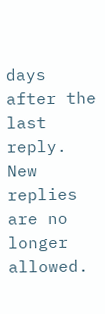days after the last reply. New replies are no longer allowed.